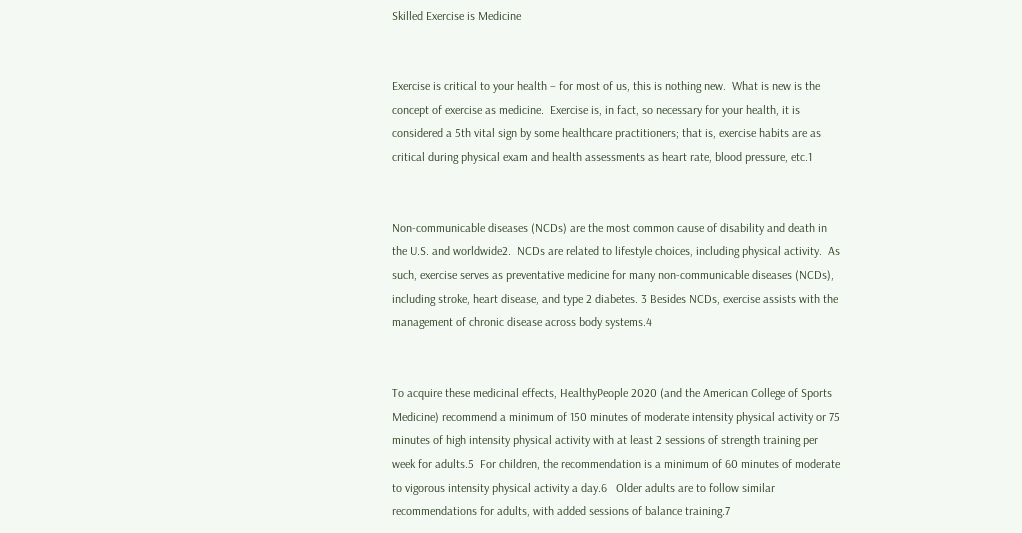Skilled Exercise is Medicine


Exercise is critical to your health – for most of us, this is nothing new.  What is new is the concept of exercise as medicine.  Exercise is, in fact, so necessary for your health, it is considered a 5th vital sign by some healthcare practitioners; that is, exercise habits are as critical during physical exam and health assessments as heart rate, blood pressure, etc.1


Non-communicable diseases (NCDs) are the most common cause of disability and death in the U.S. and worldwide2.  NCDs are related to lifestyle choices, including physical activity.  As such, exercise serves as preventative medicine for many non-communicable diseases (NCDs), including stroke, heart disease, and type 2 diabetes. 3 Besides NCDs, exercise assists with the management of chronic disease across body systems.4


To acquire these medicinal effects, HealthyPeople 2020 (and the American College of Sports Medicine) recommend a minimum of 150 minutes of moderate intensity physical activity or 75 minutes of high intensity physical activity with at least 2 sessions of strength training per week for adults.5  For children, the recommendation is a minimum of 60 minutes of moderate to vigorous intensity physical activity a day.6   Older adults are to follow similar recommendations for adults, with added sessions of balance training.7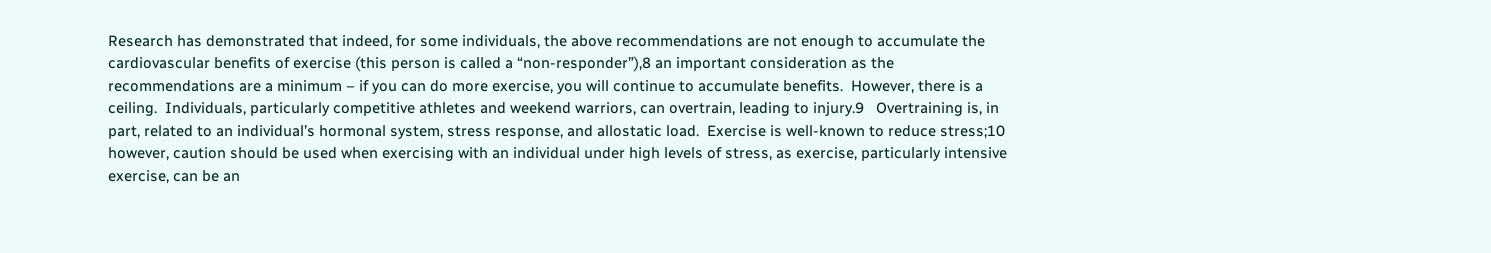Research has demonstrated that indeed, for some individuals, the above recommendations are not enough to accumulate the cardiovascular benefits of exercise (this person is called a “non-responder”),8 an important consideration as the recommendations are a minimum – if you can do more exercise, you will continue to accumulate benefits.  However, there is a ceiling.  Individuals, particularly competitive athletes and weekend warriors, can overtrain, leading to injury.9   Overtraining is, in part, related to an individual’s hormonal system, stress response, and allostatic load.  Exercise is well-known to reduce stress;10 however, caution should be used when exercising with an individual under high levels of stress, as exercise, particularly intensive exercise, can be an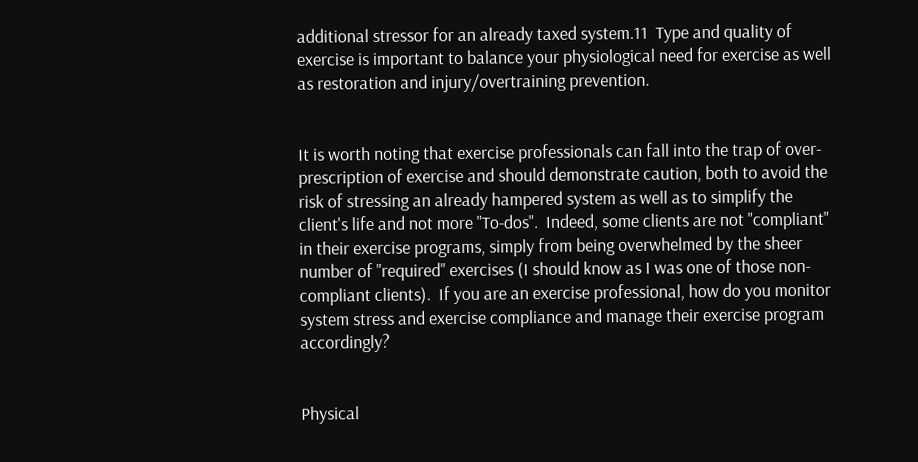additional stressor for an already taxed system.11  Type and quality of exercise is important to balance your physiological need for exercise as well as restoration and injury/overtraining prevention.


It is worth noting that exercise professionals can fall into the trap of over-prescription of exercise and should demonstrate caution, both to avoid the risk of stressing an already hampered system as well as to simplify the client's life and not more "To-dos".  Indeed, some clients are not "compliant" in their exercise programs, simply from being overwhelmed by the sheer number of "required" exercises (I should know as I was one of those non-compliant clients).  If you are an exercise professional, how do you monitor system stress and exercise compliance and manage their exercise program accordingly?


Physical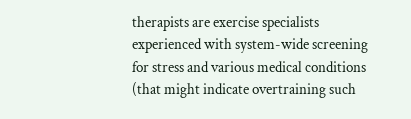therapists are exercise specialists experienced with system-wide screening for stress and various medical conditions (that might indicate overtraining such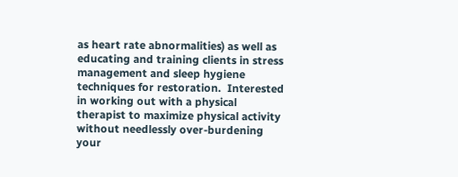as heart rate abnormalities) as well as educating and training clients in stress management and sleep hygiene techniques for restoration.  Interested in working out with a physical therapist to maximize physical activity without needlessly over-burdening your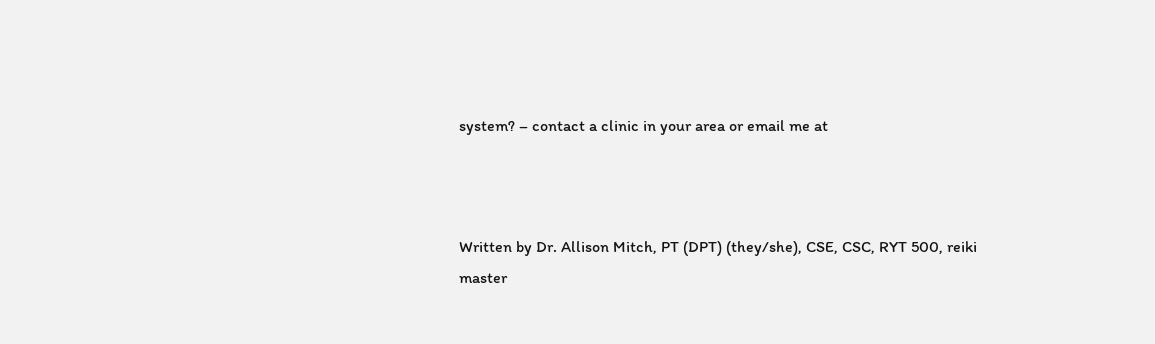system? – contact a clinic in your area or email me at



Written by Dr. Allison Mitch, PT (DPT) (they/she), CSE, CSC, RYT 500, reiki master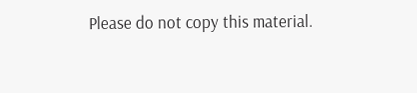Please do not copy this material.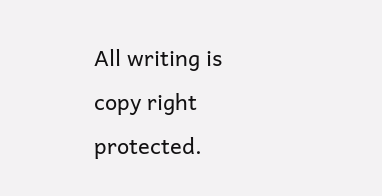All writing is copy right protected.